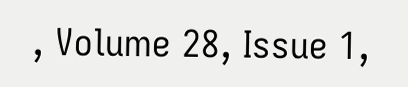, Volume 28, Issue 1,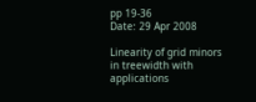pp 19-36
Date: 29 Apr 2008

Linearity of grid minors in treewidth with applications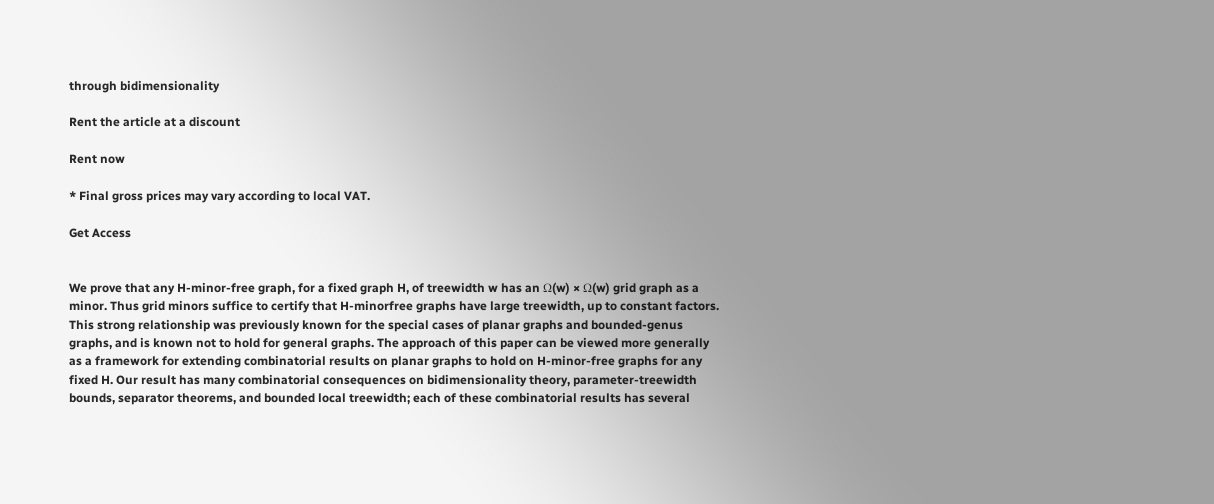through bidimensionality

Rent the article at a discount

Rent now

* Final gross prices may vary according to local VAT.

Get Access


We prove that any H-minor-free graph, for a fixed graph H, of treewidth w has an Ω(w) × Ω(w) grid graph as a minor. Thus grid minors suffice to certify that H-minorfree graphs have large treewidth, up to constant factors. This strong relationship was previously known for the special cases of planar graphs and bounded-genus graphs, and is known not to hold for general graphs. The approach of this paper can be viewed more generally as a framework for extending combinatorial results on planar graphs to hold on H-minor-free graphs for any fixed H. Our result has many combinatorial consequences on bidimensionality theory, parameter-treewidth bounds, separator theorems, and bounded local treewidth; each of these combinatorial results has several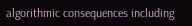algorithmic consequences including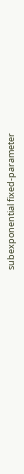subexponential fixed-parameter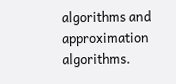algorithms and approximation algorithms.